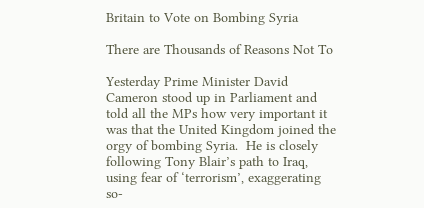Britain to Vote on Bombing Syria

There are Thousands of Reasons Not To

Yesterday Prime Minister David Cameron stood up in Parliament and told all the MPs how very important it was that the United Kingdom joined the orgy of bombing Syria.  He is closely following Tony Blair’s path to Iraq, using fear of ‘terrorism’, exaggerating so-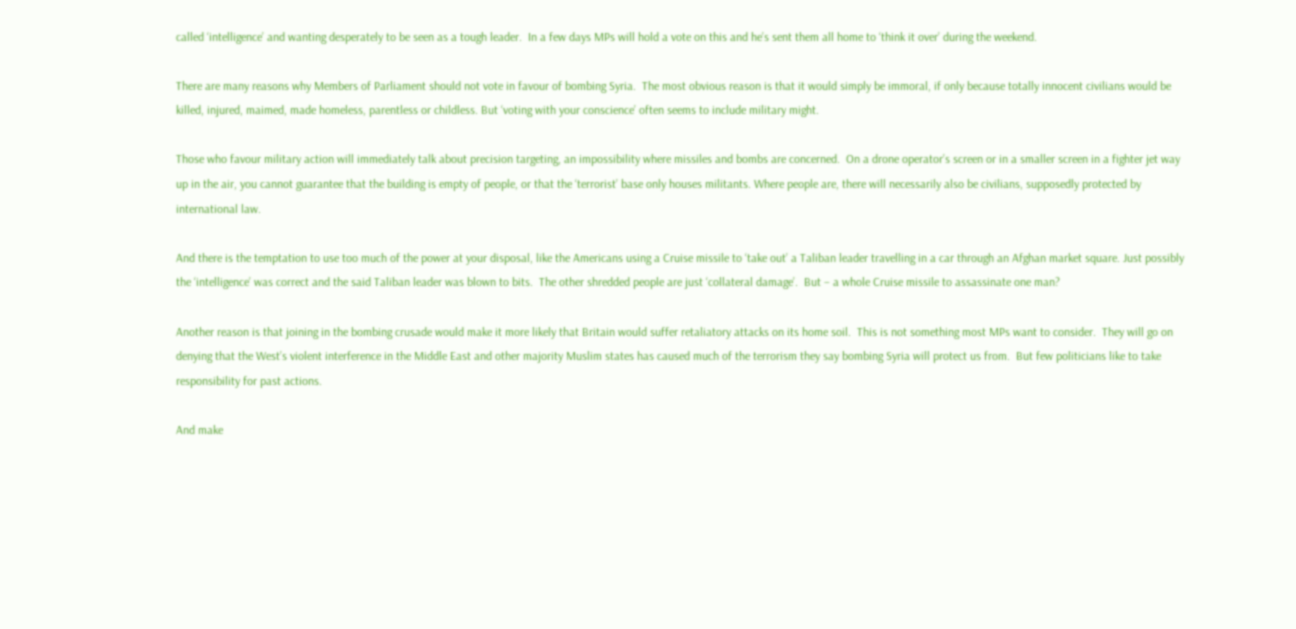called ‘intelligence’ and wanting desperately to be seen as a tough leader.  In a few days MPs will hold a vote on this and he’s sent them all home to ‘think it over’ during the weekend.

There are many reasons why Members of Parliament should not vote in favour of bombing Syria.  The most obvious reason is that it would simply be immoral, if only because totally innocent civilians would be killed, injured, maimed, made homeless, parentless or childless. But ‘voting with your conscience’ often seems to include military might.

Those who favour military action will immediately talk about precision targeting, an impossibility where missiles and bombs are concerned.  On a drone operator’s screen or in a smaller screen in a fighter jet way up in the air, you cannot guarantee that the building is empty of people, or that the ‘terrorist’ base only houses militants. Where people are, there will necessarily also be civilians, supposedly protected by international law.

And there is the temptation to use too much of the power at your disposal, like the Americans using a Cruise missile to ‘take out’ a Taliban leader travelling in a car through an Afghan market square. Just possibly the ‘intelligence’ was correct and the said Taliban leader was blown to bits.  The other shredded people are just ‘collateral damage’.  But – a whole Cruise missile to assassinate one man?

Another reason is that joining in the bombing crusade would make it more likely that Britain would suffer retaliatory attacks on its home soil.  This is not something most MPs want to consider.  They will go on denying that the West’s violent interference in the Middle East and other majority Muslim states has caused much of the terrorism they say bombing Syria will protect us from.  But few politicians like to take responsibility for past actions.

And make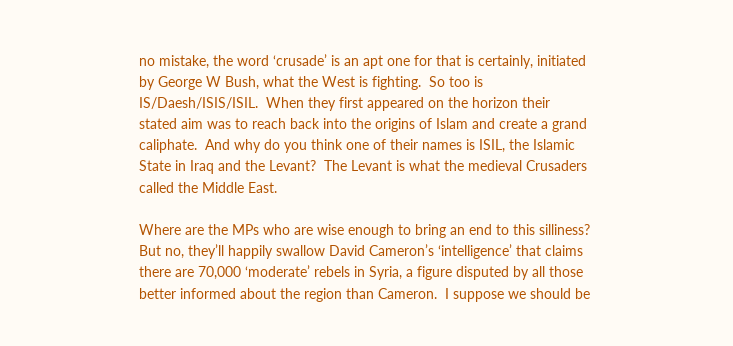no mistake, the word ‘crusade’ is an apt one for that is certainly, initiated by George W Bush, what the West is fighting.  So too is IS/Daesh/ISIS/ISIL.  When they first appeared on the horizon their stated aim was to reach back into the origins of Islam and create a grand caliphate.  And why do you think one of their names is ISIL, the Islamic State in Iraq and the Levant?  The Levant is what the medieval Crusaders called the Middle East.

Where are the MPs who are wise enough to bring an end to this silliness?  But no, they’ll happily swallow David Cameron’s ‘intelligence’ that claims there are 70,000 ‘moderate’ rebels in Syria, a figure disputed by all those better informed about the region than Cameron.  I suppose we should be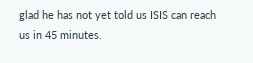glad he has not yet told us ISIS can reach us in 45 minutes.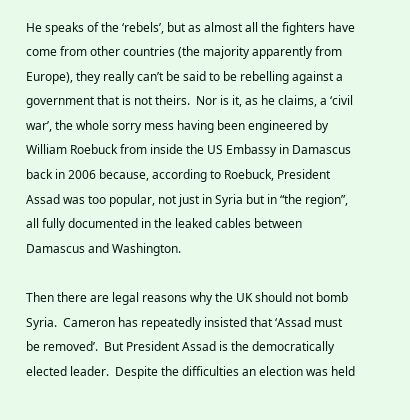He speaks of the ‘rebels’, but as almost all the fighters have come from other countries (the majority apparently from Europe), they really can’t be said to be rebelling against a government that is not theirs.  Nor is it, as he claims, a ‘civil war’, the whole sorry mess having been engineered by William Roebuck from inside the US Embassy in Damascus back in 2006 because, according to Roebuck, President Assad was too popular, not just in Syria but in “the region”, all fully documented in the leaked cables between Damascus and Washington.

Then there are legal reasons why the UK should not bomb Syria.  Cameron has repeatedly insisted that ‘Assad must be removed’.  But President Assad is the democratically elected leader.  Despite the difficulties an election was held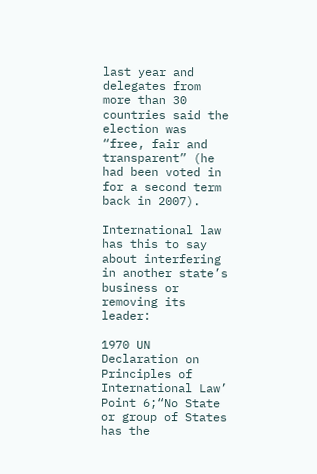last year and delegates from more than 30 countries said the election was “free, fair and transparent” (he had been voted in for a second term back in 2007).

International law has this to say about interfering in another state’s business or removing its leader:

1970 UN Declaration on Principles of International Law’ Point 6;“No State or group of States has the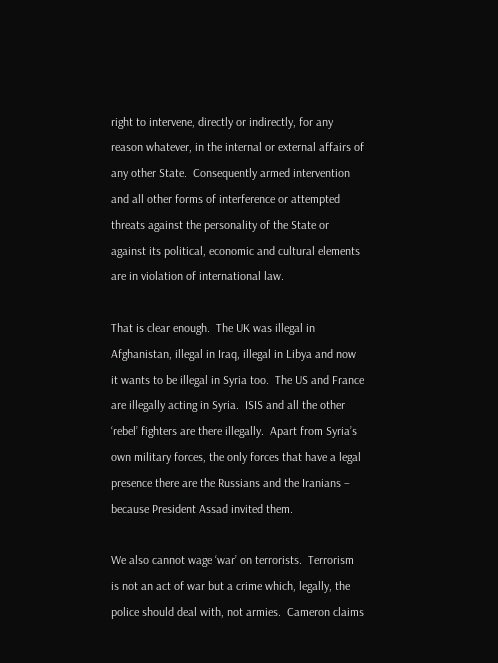right to intervene, directly or indirectly, for any reason whatever, in the internal or external affairs of any other State.  Consequently armed intervention and all other forms of interference or attempted threats against the personality of the State or against its political, economic and cultural elements are in violation of international law.

That is clear enough.  The UK was illegal in Afghanistan, illegal in Iraq, illegal in Libya and now it wants to be illegal in Syria too.  The US and France are illegally acting in Syria.  ISIS and all the other ‘rebel’ fighters are there illegally.  Apart from Syria’s own military forces, the only forces that have a legal presence there are the Russians and the Iranians – because President Assad invited them.

We also cannot wage ‘war’ on terrorists.  Terrorism is not an act of war but a crime which, legally, the police should deal with, not armies.  Cameron claims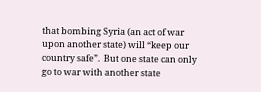that bombing Syria (an act of war upon another state) will “keep our country safe”.  But one state can only go to war with another state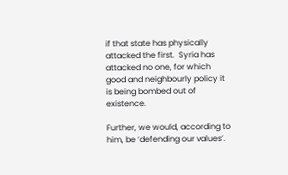if that state has physically attacked the first.  Syria has attacked no one, for which good and neighbourly policy it is being bombed out of existence.

Further, we would, according to him, be ‘defending our values’.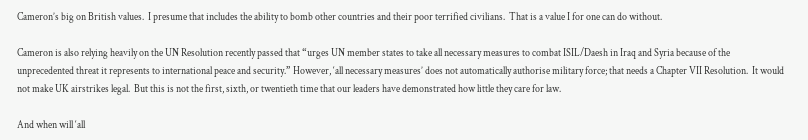Cameron’s big on British values.  I presume that includes the ability to bomb other countries and their poor terrified civilians.  That is a value I for one can do without.

Cameron is also relying heavily on the UN Resolution recently passed that “urges UN member states to take all necessary measures to combat ISIL/Daesh in Iraq and Syria because of the unprecedented threat it represents to international peace and security.” However, ‘all necessary measures’ does not automatically authorise military force; that needs a Chapter VII Resolution.  It would not make UK airstrikes legal.  But this is not the first, sixth, or twentieth time that our leaders have demonstrated how little they care for law.

And when will ‘all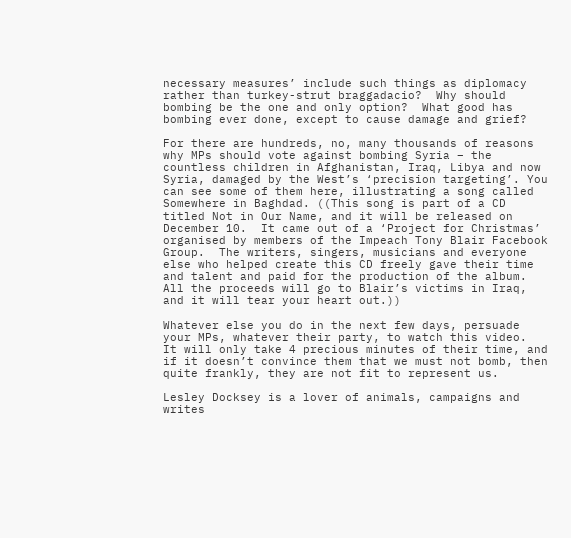necessary measures’ include such things as diplomacy rather than turkey-strut braggadacio?  Why should bombing be the one and only option?  What good has bombing ever done, except to cause damage and grief?

For there are hundreds, no, many thousands of reasons why MPs should vote against bombing Syria – the countless children in Afghanistan, Iraq, Libya and now Syria, damaged by the West’s ‘precision targeting’. You can see some of them here, illustrating a song called Somewhere in Baghdad. ((This song is part of a CD titled Not in Our Name, and it will be released on December 10.  It came out of a ‘Project for Christmas’ organised by members of the Impeach Tony Blair Facebook Group.  The writers, singers, musicians and everyone else who helped create this CD freely gave their time and talent and paid for the production of the album.  All the proceeds will go to Blair’s victims in Iraq, and it will tear your heart out.))

Whatever else you do in the next few days, persuade your MPs, whatever their party, to watch this video.  It will only take 4 precious minutes of their time, and if it doesn’t convince them that we must not bomb, then quite frankly, they are not fit to represent us.

Lesley Docksey is a lover of animals, campaigns and writes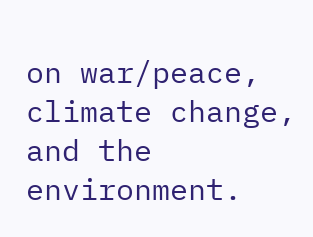on war/peace, climate change, and the environment.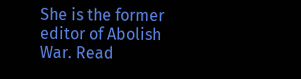She is the former editor of Abolish War. Read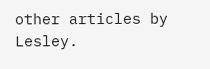other articles by Lesley.